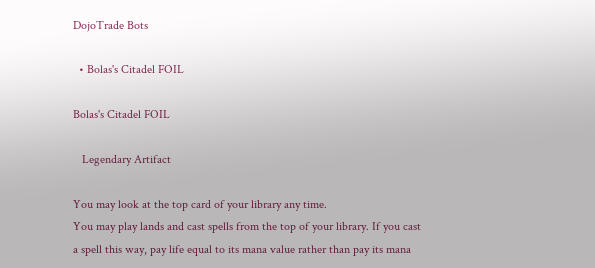DojoTrade Bots

  • Bolas's Citadel FOIL

Bolas's Citadel FOIL

   Legendary Artifact

You may look at the top card of your library any time.
You may play lands and cast spells from the top of your library. If you cast a spell this way, pay life equal to its mana value rather than pay its mana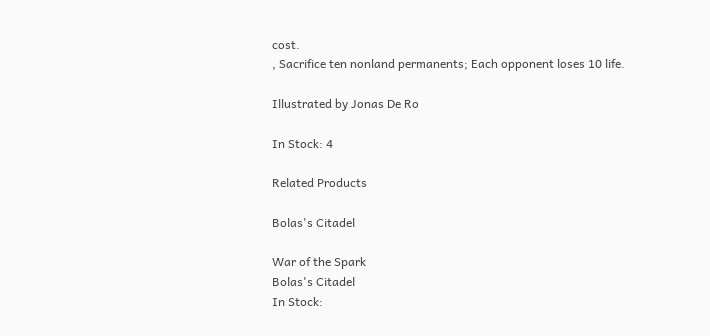cost.
, Sacrifice ten nonland permanents; Each opponent loses 10 life.

Illustrated by Jonas De Ro

In Stock: 4

Related Products

Bolas's Citadel

War of the Spark
Bolas's Citadel
In Stock: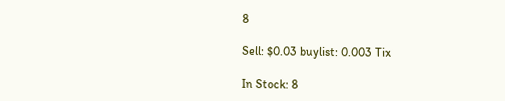8

Sell: $0.03 buylist: 0.003 Tix

In Stock: 8